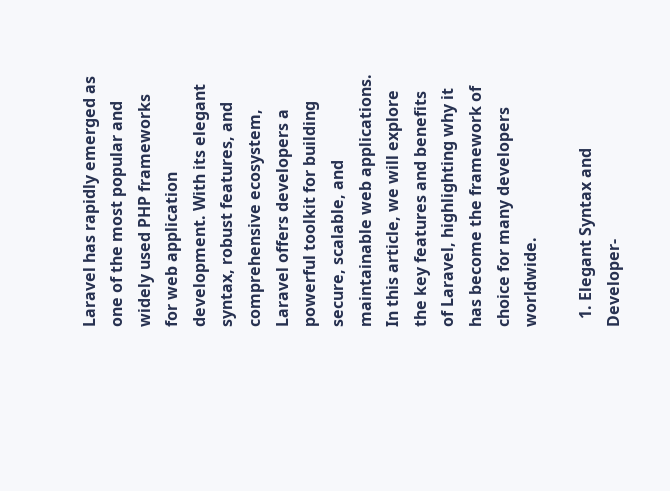Laravel has rapidly emerged as one of the most popular and widely used PHP frameworks for web application development. With its elegant syntax, robust features, and comprehensive ecosystem, Laravel offers developers a powerful toolkit for building secure, scalable, and maintainable web applications. In this article, we will explore the key features and benefits of Laravel, highlighting why it has become the framework of choice for many developers worldwide.

  1. Elegant Syntax and Developer-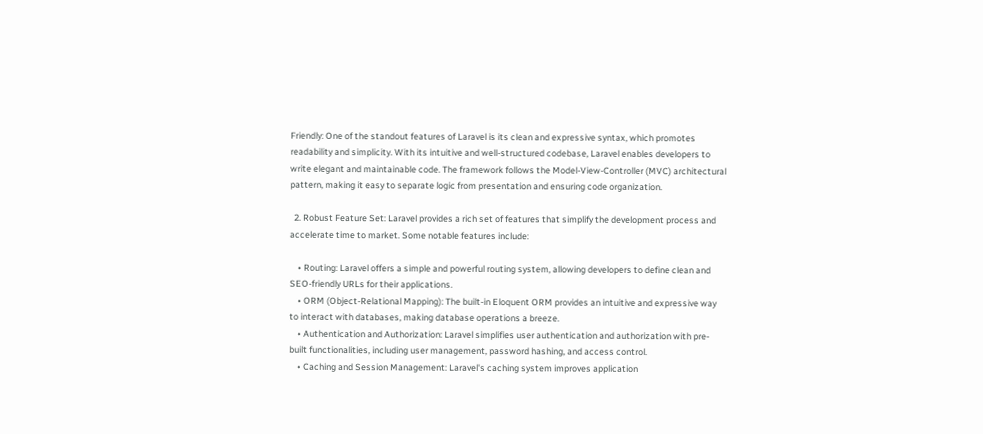Friendly: One of the standout features of Laravel is its clean and expressive syntax, which promotes readability and simplicity. With its intuitive and well-structured codebase, Laravel enables developers to write elegant and maintainable code. The framework follows the Model-View-Controller (MVC) architectural pattern, making it easy to separate logic from presentation and ensuring code organization.

  2. Robust Feature Set: Laravel provides a rich set of features that simplify the development process and accelerate time to market. Some notable features include:

    • Routing: Laravel offers a simple and powerful routing system, allowing developers to define clean and SEO-friendly URLs for their applications.
    • ORM (Object-Relational Mapping): The built-in Eloquent ORM provides an intuitive and expressive way to interact with databases, making database operations a breeze.
    • Authentication and Authorization: Laravel simplifies user authentication and authorization with pre-built functionalities, including user management, password hashing, and access control.
    • Caching and Session Management: Laravel's caching system improves application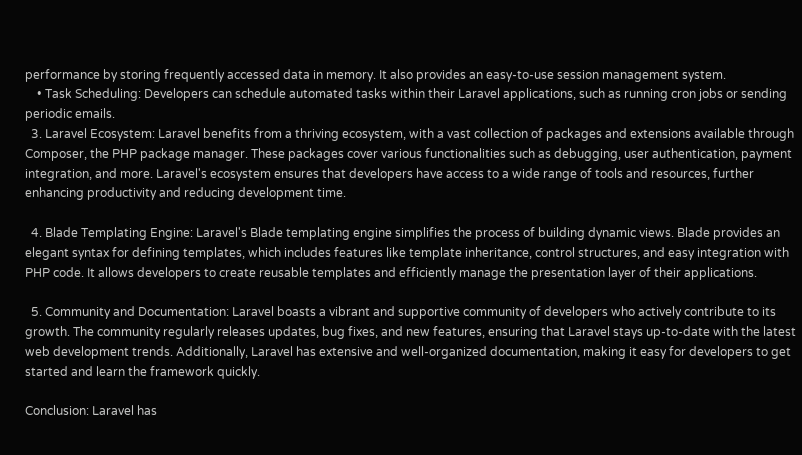performance by storing frequently accessed data in memory. It also provides an easy-to-use session management system.
    • Task Scheduling: Developers can schedule automated tasks within their Laravel applications, such as running cron jobs or sending periodic emails.
  3. Laravel Ecosystem: Laravel benefits from a thriving ecosystem, with a vast collection of packages and extensions available through Composer, the PHP package manager. These packages cover various functionalities such as debugging, user authentication, payment integration, and more. Laravel's ecosystem ensures that developers have access to a wide range of tools and resources, further enhancing productivity and reducing development time.

  4. Blade Templating Engine: Laravel's Blade templating engine simplifies the process of building dynamic views. Blade provides an elegant syntax for defining templates, which includes features like template inheritance, control structures, and easy integration with PHP code. It allows developers to create reusable templates and efficiently manage the presentation layer of their applications.

  5. Community and Documentation: Laravel boasts a vibrant and supportive community of developers who actively contribute to its growth. The community regularly releases updates, bug fixes, and new features, ensuring that Laravel stays up-to-date with the latest web development trends. Additionally, Laravel has extensive and well-organized documentation, making it easy for developers to get started and learn the framework quickly.

Conclusion: Laravel has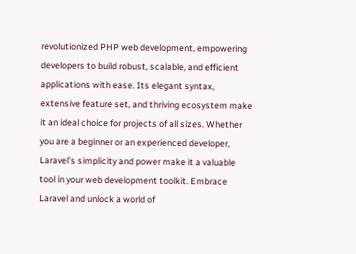revolutionized PHP web development, empowering developers to build robust, scalable, and efficient applications with ease. Its elegant syntax, extensive feature set, and thriving ecosystem make it an ideal choice for projects of all sizes. Whether you are a beginner or an experienced developer, Laravel's simplicity and power make it a valuable tool in your web development toolkit. Embrace Laravel and unlock a world of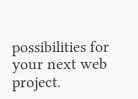possibilities for your next web project.